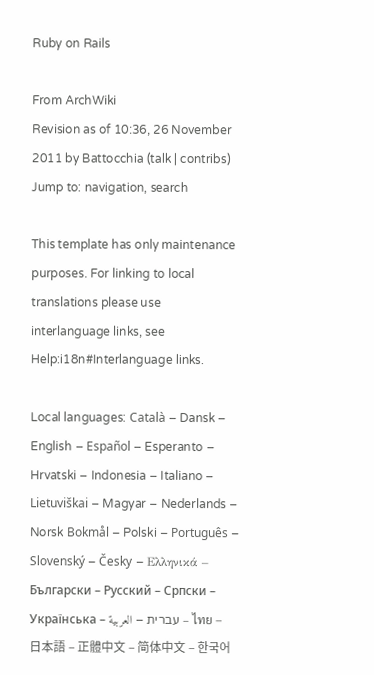Ruby on Rails

From ArchWiki
Revision as of 10:36, 26 November 2011 by Battocchia (talk | contribs)
Jump to: navigation, search

This template has only maintenance purposes. For linking to local translations please use interlanguage links, see Help:i18n#Interlanguage links.

Local languages: Català – Dansk – English – Español – Esperanto – Hrvatski – Indonesia – Italiano – Lietuviškai – Magyar – Nederlands – Norsk Bokmål – Polski – Português – Slovenský – Česky – Ελληνικά – Български – Русский – Српски – Українська – עברית – العربية – ไทย – 日本語 – 正體中文 – 简体中文 – 한국어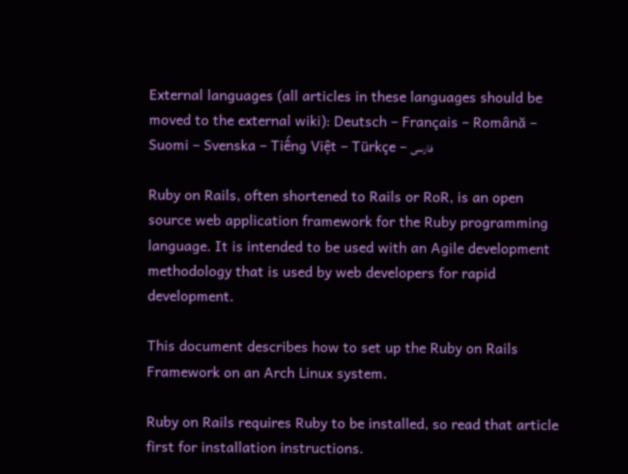External languages (all articles in these languages should be moved to the external wiki): Deutsch – Français – Română – Suomi – Svenska – Tiếng Việt – Türkçe – فارسی

Ruby on Rails, often shortened to Rails or RoR, is an open source web application framework for the Ruby programming language. It is intended to be used with an Agile development methodology that is used by web developers for rapid development.

This document describes how to set up the Ruby on Rails Framework on an Arch Linux system.

Ruby on Rails requires Ruby to be installed, so read that article first for installation instructions.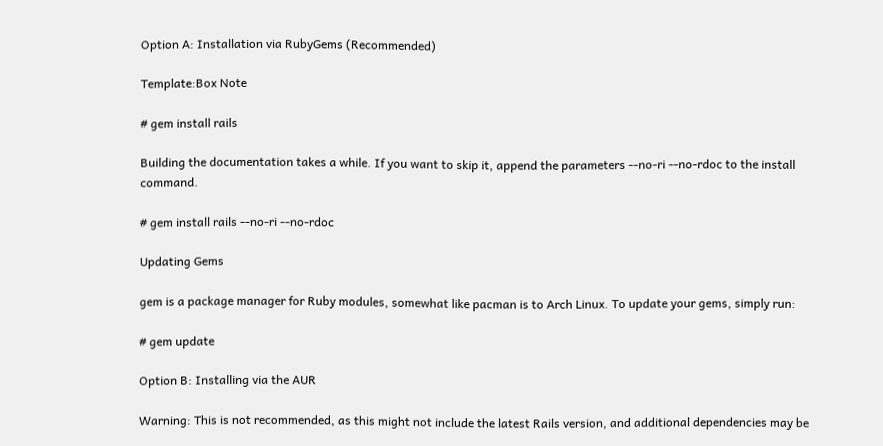Option A: Installation via RubyGems (Recommended)

Template:Box Note

# gem install rails

Building the documentation takes a while. If you want to skip it, append the parameters --no-ri --no-rdoc to the install command.

# gem install rails --no-ri --no-rdoc

Updating Gems

gem is a package manager for Ruby modules, somewhat like pacman is to Arch Linux. To update your gems, simply run:

# gem update

Option B: Installing via the AUR

Warning: This is not recommended, as this might not include the latest Rails version, and additional dependencies may be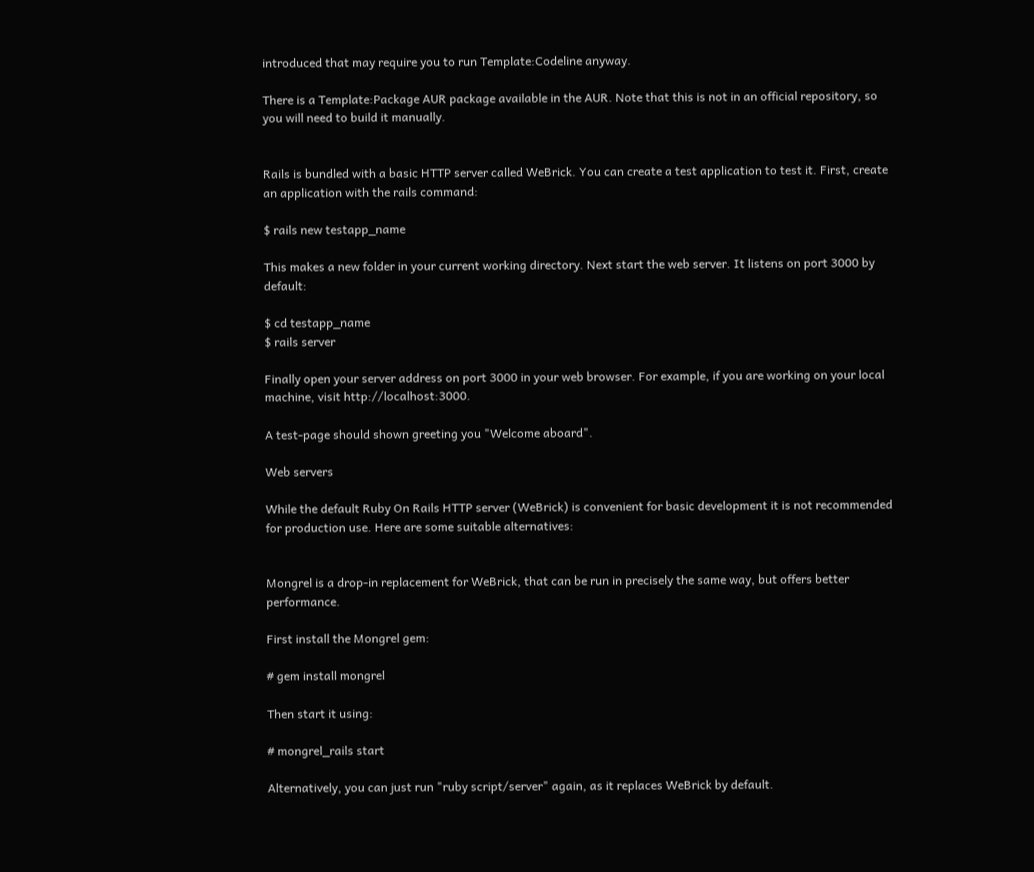introduced that may require you to run Template:Codeline anyway.

There is a Template:Package AUR package available in the AUR. Note that this is not in an official repository, so you will need to build it manually.


Rails is bundled with a basic HTTP server called WeBrick. You can create a test application to test it. First, create an application with the rails command:

$ rails new testapp_name

This makes a new folder in your current working directory. Next start the web server. It listens on port 3000 by default:

$ cd testapp_name
$ rails server

Finally open your server address on port 3000 in your web browser. For example, if you are working on your local machine, visit http://localhost:3000.

A test-page should shown greeting you "Welcome aboard".

Web servers

While the default Ruby On Rails HTTP server (WeBrick) is convenient for basic development it is not recommended for production use. Here are some suitable alternatives:


Mongrel is a drop-in replacement for WeBrick, that can be run in precisely the same way, but offers better performance.

First install the Mongrel gem:

# gem install mongrel

Then start it using:

# mongrel_rails start

Alternatively, you can just run "ruby script/server" again, as it replaces WeBrick by default.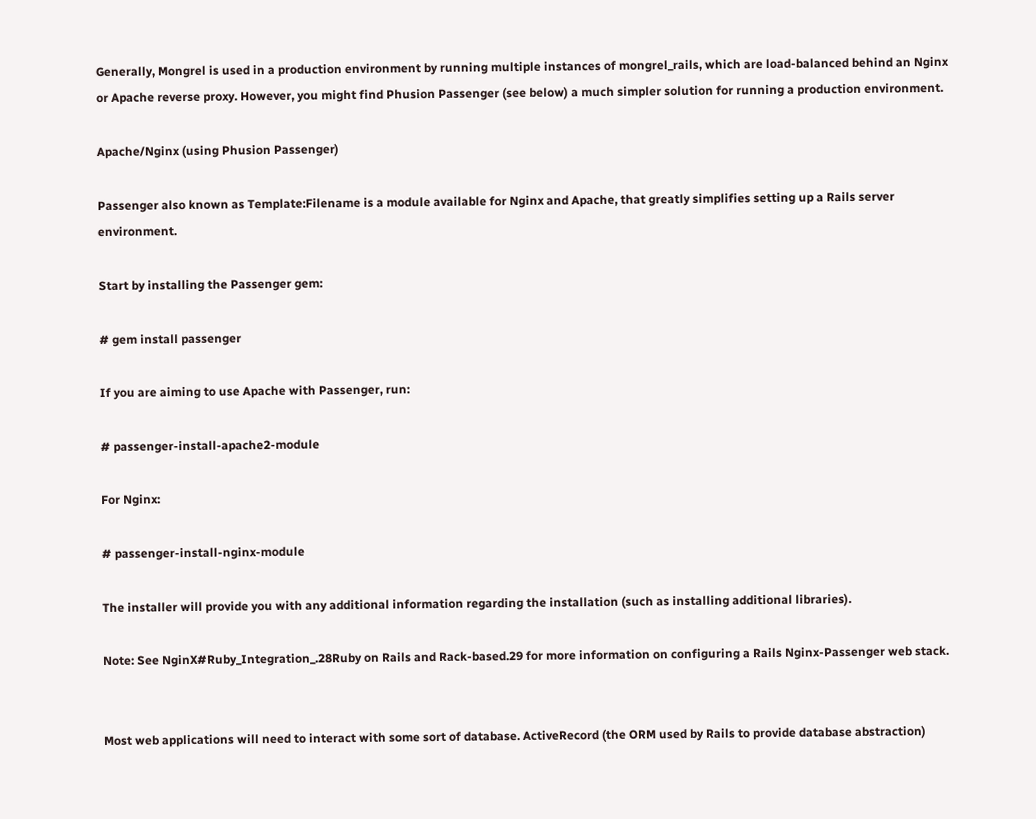Generally, Mongrel is used in a production environment by running multiple instances of mongrel_rails, which are load-balanced behind an Nginx or Apache reverse proxy. However, you might find Phusion Passenger (see below) a much simpler solution for running a production environment.

Apache/Nginx (using Phusion Passenger)

Passenger also known as Template:Filename is a module available for Nginx and Apache, that greatly simplifies setting up a Rails server environment.

Start by installing the Passenger gem:

# gem install passenger

If you are aiming to use Apache with Passenger, run:

# passenger-install-apache2-module

For Nginx:

# passenger-install-nginx-module

The installer will provide you with any additional information regarding the installation (such as installing additional libraries).

Note: See NginX#Ruby_Integration_.28Ruby on Rails and Rack-based.29 for more information on configuring a Rails Nginx-Passenger web stack.


Most web applications will need to interact with some sort of database. ActiveRecord (the ORM used by Rails to provide database abstraction)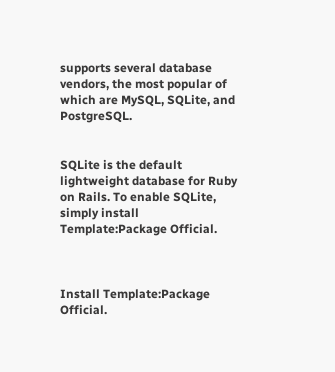supports several database vendors, the most popular of which are MySQL, SQLite, and PostgreSQL.


SQLite is the default lightweight database for Ruby on Rails. To enable SQLite, simply install Template:Package Official.



Install Template:Package Official.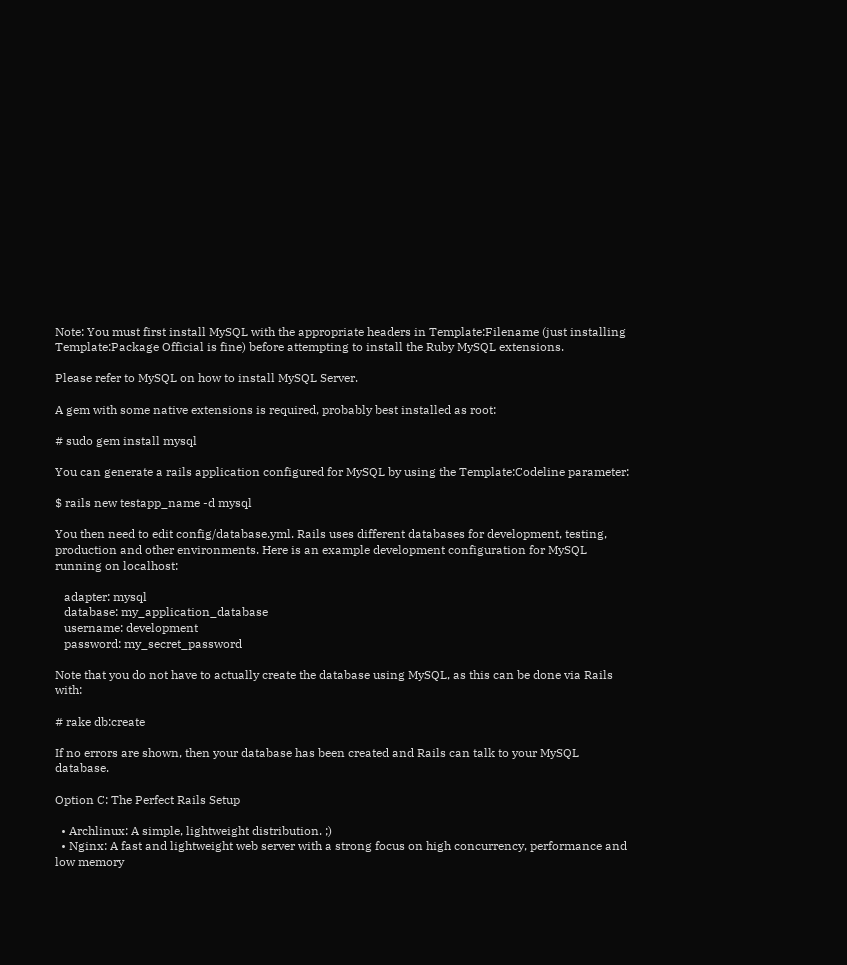Note: You must first install MySQL with the appropriate headers in Template:Filename (just installing Template:Package Official is fine) before attempting to install the Ruby MySQL extensions.

Please refer to MySQL on how to install MySQL Server.

A gem with some native extensions is required, probably best installed as root:

# sudo gem install mysql

You can generate a rails application configured for MySQL by using the Template:Codeline parameter:

$ rails new testapp_name -d mysql

You then need to edit config/database.yml. Rails uses different databases for development, testing, production and other environments. Here is an example development configuration for MySQL running on localhost:

   adapter: mysql
   database: my_application_database
   username: development
   password: my_secret_password

Note that you do not have to actually create the database using MySQL, as this can be done via Rails with:

# rake db:create

If no errors are shown, then your database has been created and Rails can talk to your MySQL database.

Option C: The Perfect Rails Setup

  • Archlinux: A simple, lightweight distribution. ;)
  • Nginx: A fast and lightweight web server with a strong focus on high concurrency, performance and low memory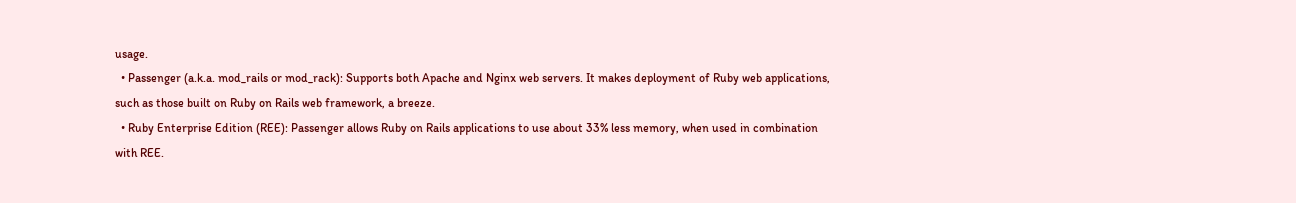usage.
  • Passenger (a.k.a. mod_rails or mod_rack): Supports both Apache and Nginx web servers. It makes deployment of Ruby web applications, such as those built on Ruby on Rails web framework, a breeze.
  • Ruby Enterprise Edition (REE): Passenger allows Ruby on Rails applications to use about 33% less memory, when used in combination with REE.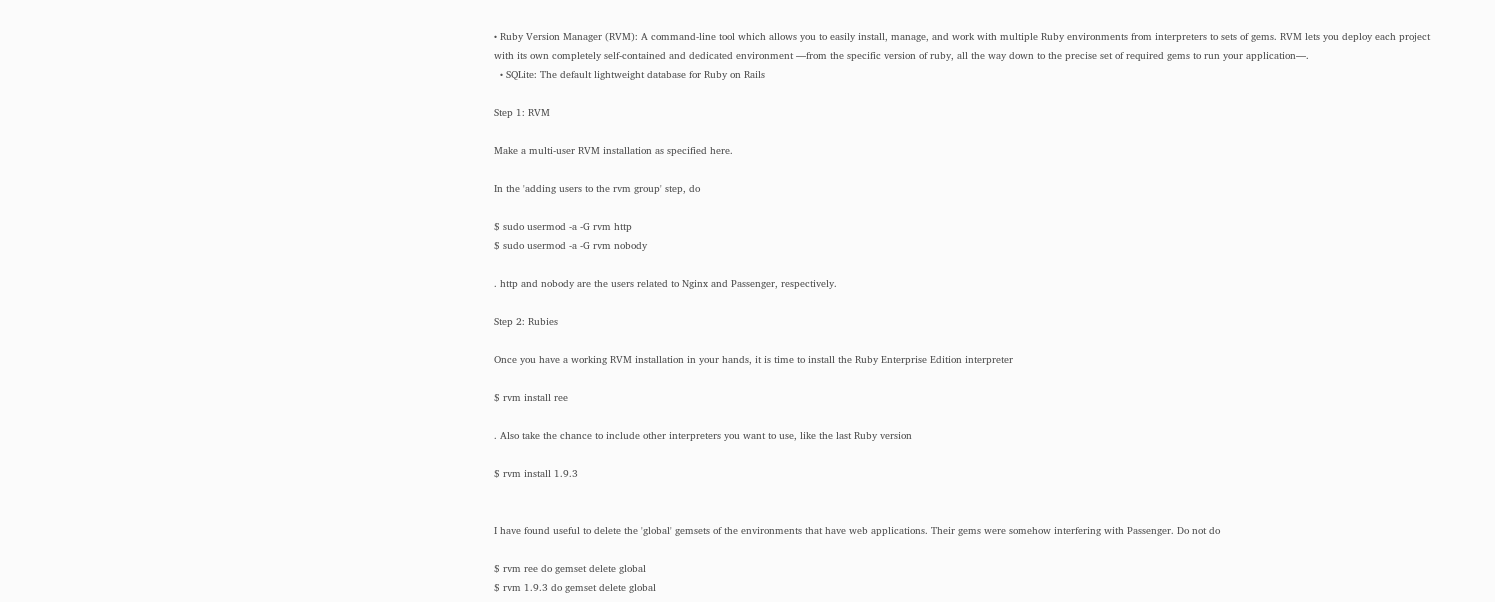• Ruby Version Manager (RVM): A command-line tool which allows you to easily install, manage, and work with multiple Ruby environments from interpreters to sets of gems. RVM lets you deploy each project with its own completely self-contained and dedicated environment —from the specific version of ruby, all the way down to the precise set of required gems to run your application—.
  • SQLite: The default lightweight database for Ruby on Rails

Step 1: RVM

Make a multi-user RVM installation as specified here.

In the 'adding users to the rvm group' step, do

$ sudo usermod -a -G rvm http
$ sudo usermod -a -G rvm nobody

. http and nobody are the users related to Nginx and Passenger, respectively.

Step 2: Rubies

Once you have a working RVM installation in your hands, it is time to install the Ruby Enterprise Edition interpreter

$ rvm install ree

. Also take the chance to include other interpreters you want to use, like the last Ruby version

$ rvm install 1.9.3


I have found useful to delete the 'global' gemsets of the environments that have web applications. Their gems were somehow interfering with Passenger. Do not do

$ rvm ree do gemset delete global
$ rvm 1.9.3 do gemset delete global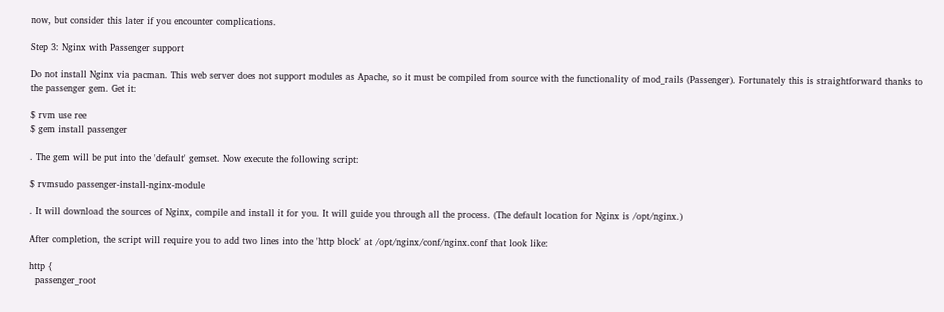now, but consider this later if you encounter complications.

Step 3: Nginx with Passenger support

Do not install Nginx via pacman. This web server does not support modules as Apache, so it must be compiled from source with the functionality of mod_rails (Passenger). Fortunately this is straightforward thanks to the passenger gem. Get it:

$ rvm use ree
$ gem install passenger

. The gem will be put into the 'default' gemset. Now execute the following script:

$ rvmsudo passenger-install-nginx-module

. It will download the sources of Nginx, compile and install it for you. It will guide you through all the process. (The default location for Nginx is /opt/nginx.)

After completion, the script will require you to add two lines into the 'http block' at /opt/nginx/conf/nginx.conf that look like:

http {
  passenger_root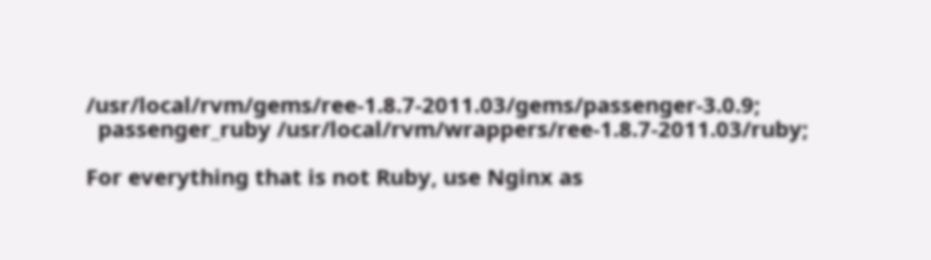/usr/local/rvm/gems/ree-1.8.7-2011.03/gems/passenger-3.0.9;
  passenger_ruby /usr/local/rvm/wrappers/ree-1.8.7-2011.03/ruby;

For everything that is not Ruby, use Nginx as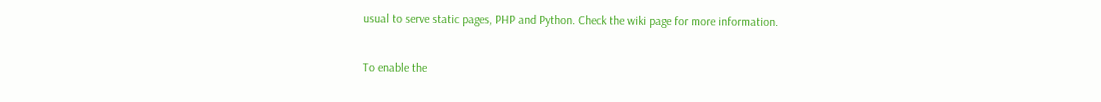usual to serve static pages, PHP and Python. Check the wiki page for more information.

To enable the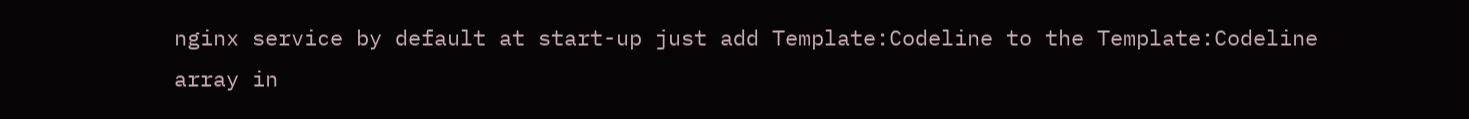nginx service by default at start-up just add Template:Codeline to the Template:Codeline array in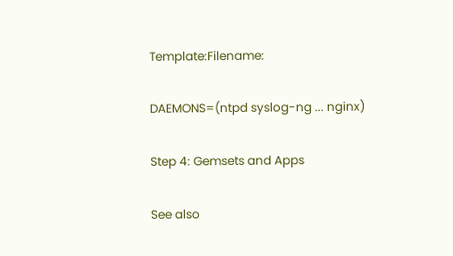Template:Filename:

DAEMONS=(ntpd syslog-ng ... nginx)

Step 4: Gemsets and Apps

See also